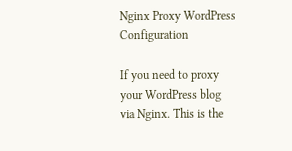Nginx Proxy WordPress Configuration

If you need to proxy your WordPress blog via Nginx. This is the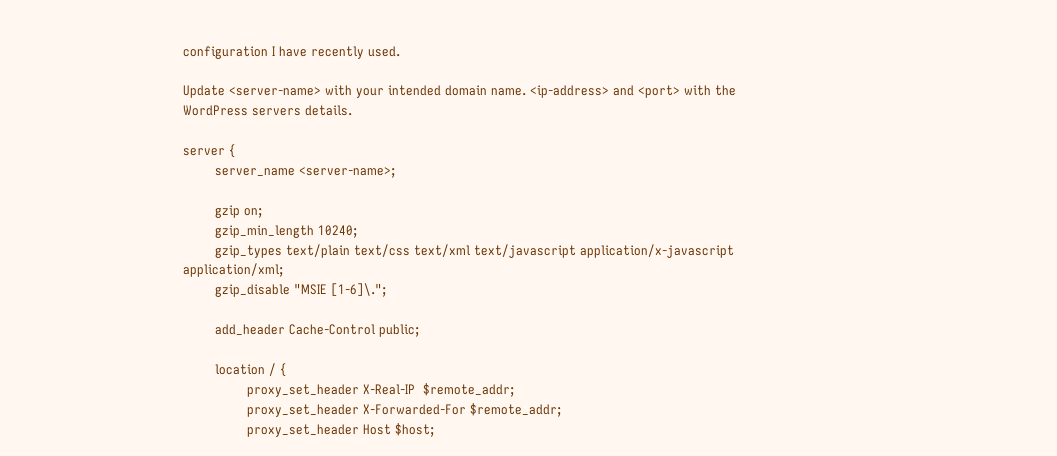configuration I have recently used.

Update <server-name> with your intended domain name. <ip-address> and <port> with the WordPress servers details.

server {
        server_name <server-name>;

        gzip on;
        gzip_min_length 10240;
        gzip_types text/plain text/css text/xml text/javascript application/x-javascript application/xml;
        gzip_disable "MSIE [1-6]\.";

        add_header Cache-Control public;

        location / {
                proxy_set_header X-Real-IP  $remote_addr;
                proxy_set_header X-Forwarded-For $remote_addr;
                proxy_set_header Host $host;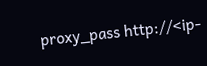proxy_pass http://<ip-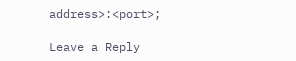address>:<port>;

Leave a Reply